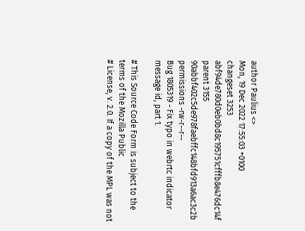author Paulius <>
Mon, 19 Dec 2022 17:55:03 +0100
changeset 3253 abf94de780d0eb0bd8c195751cfffb8e476dc14f
parent 3155 90abbf402c5de978faebffc148bfd913a6ac3c2b
permissions -rw-r--r--
Bug 1805319 - Fix typo in webrtc indicator message id, part 1.

# This Source Code Form is subject to the terms of the Mozilla Public
# License, v. 2.0. If a copy of the MPL was not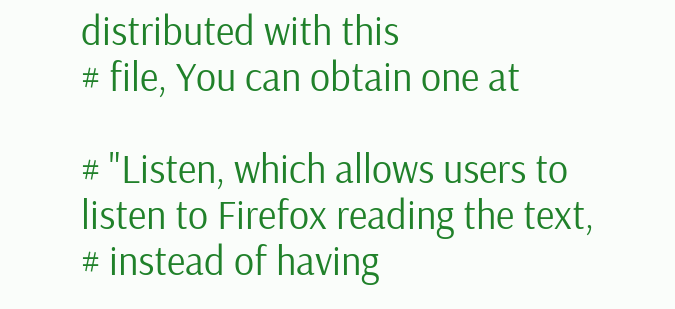distributed with this
# file, You can obtain one at

# "Listen, which allows users to listen to Firefox reading the text,
# instead of having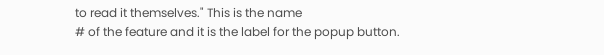to read it themselves." This is the name
# of the feature and it is the label for the popup button.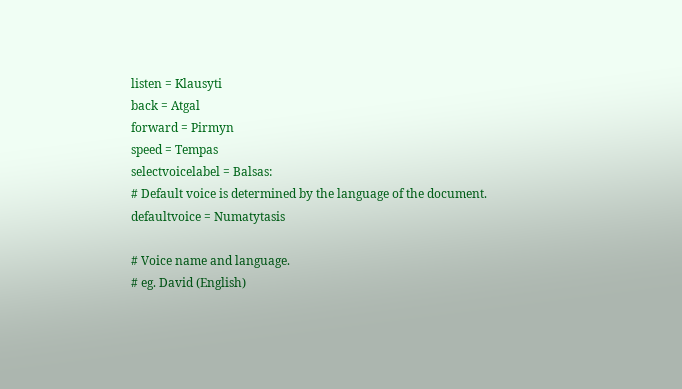listen = Klausyti
back = Atgal
forward = Pirmyn
speed = Tempas
selectvoicelabel = Balsas:
# Default voice is determined by the language of the document.
defaultvoice = Numatytasis

# Voice name and language.
# eg. David (English)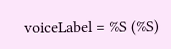voiceLabel = %S (%S)